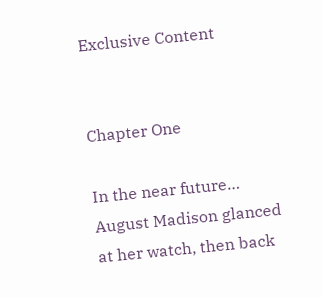Exclusive Content


Chapter One

In the near future…
August Madison glanced at her watch, then back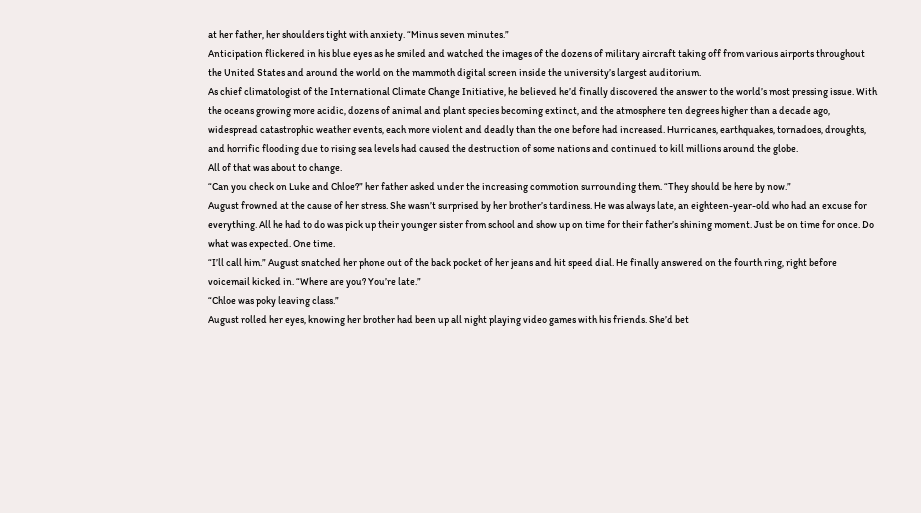at her father, her shoulders tight with anxiety. “Minus seven minutes.”
Anticipation flickered in his blue eyes as he smiled and watched the images of the dozens of military aircraft taking off from various airports throughout the United States and around the world on the mammoth digital screen inside the university’s largest auditorium.
As chief climatologist of the International Climate Change Initiative, he believed he’d finally discovered the answer to the world’s most pressing issue. With the oceans growing more acidic, dozens of animal and plant species becoming extinct, and the atmosphere ten degrees higher than a decade ago, widespread catastrophic weather events, each more violent and deadly than the one before had increased. Hurricanes, earthquakes, tornadoes, droughts, and horrific flooding due to rising sea levels had caused the destruction of some nations and continued to kill millions around the globe.
All of that was about to change.
“Can you check on Luke and Chloe?” her father asked under the increasing commotion surrounding them. “They should be here by now.”
August frowned at the cause of her stress. She wasn’t surprised by her brother’s tardiness. He was always late, an eighteen-year-old who had an excuse for everything. All he had to do was pick up their younger sister from school and show up on time for their father’s shining moment. Just be on time for once. Do what was expected. One time.
“I’ll call him.” August snatched her phone out of the back pocket of her jeans and hit speed dial. He finally answered on the fourth ring, right before voicemail kicked in. “Where are you? You’re late.”
“Chloe was poky leaving class.”
August rolled her eyes, knowing her brother had been up all night playing video games with his friends. She’d bet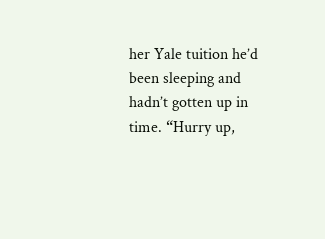her Yale tuition he’d been sleeping and hadn’t gotten up in time. “Hurry up,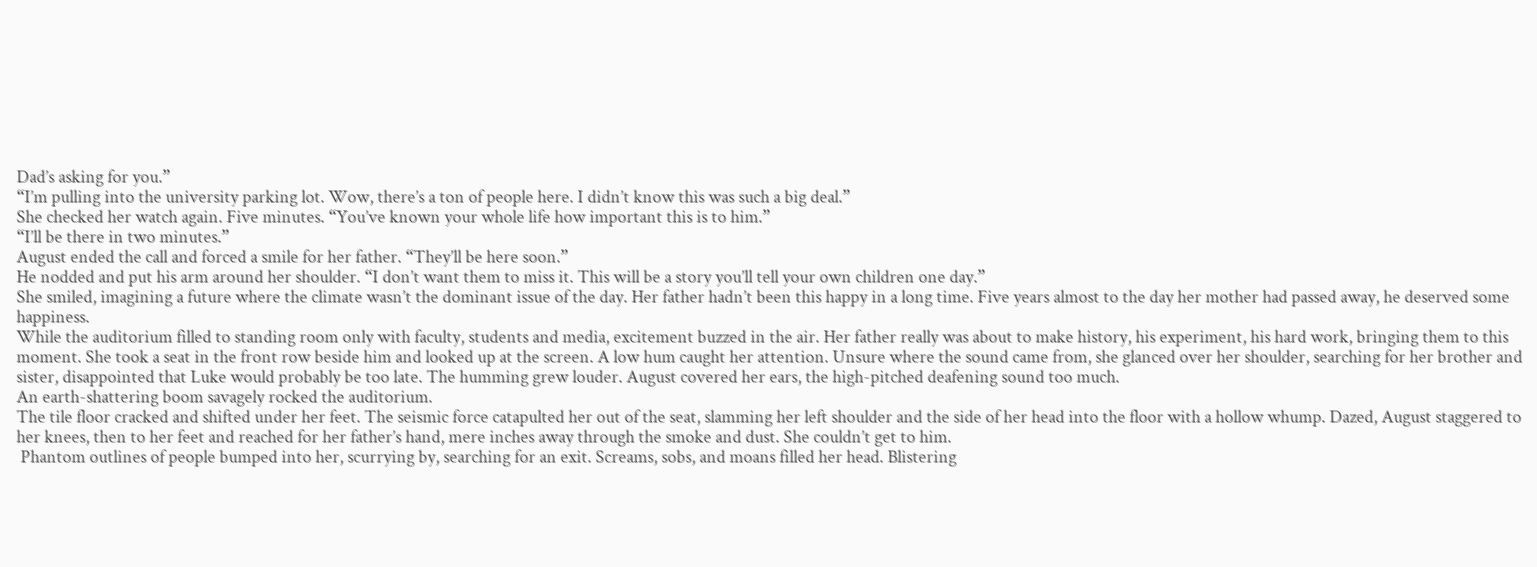Dad’s asking for you.”
“I’m pulling into the university parking lot. Wow, there’s a ton of people here. I didn’t know this was such a big deal.”
She checked her watch again. Five minutes. “You’ve known your whole life how important this is to him.”
“I’ll be there in two minutes.”
August ended the call and forced a smile for her father. “They’ll be here soon.”
He nodded and put his arm around her shoulder. “I don’t want them to miss it. This will be a story you’ll tell your own children one day.”
She smiled, imagining a future where the climate wasn’t the dominant issue of the day. Her father hadn’t been this happy in a long time. Five years almost to the day her mother had passed away, he deserved some happiness.
While the auditorium filled to standing room only with faculty, students and media, excitement buzzed in the air. Her father really was about to make history, his experiment, his hard work, bringing them to this moment. She took a seat in the front row beside him and looked up at the screen. A low hum caught her attention. Unsure where the sound came from, she glanced over her shoulder, searching for her brother and sister, disappointed that Luke would probably be too late. The humming grew louder. August covered her ears, the high-pitched deafening sound too much.
An earth-shattering boom savagely rocked the auditorium.
The tile floor cracked and shifted under her feet. The seismic force catapulted her out of the seat, slamming her left shoulder and the side of her head into the floor with a hollow whump. Dazed, August staggered to her knees, then to her feet and reached for her father’s hand, mere inches away through the smoke and dust. She couldn’t get to him.
 Phantom outlines of people bumped into her, scurrying by, searching for an exit. Screams, sobs, and moans filled her head. Blistering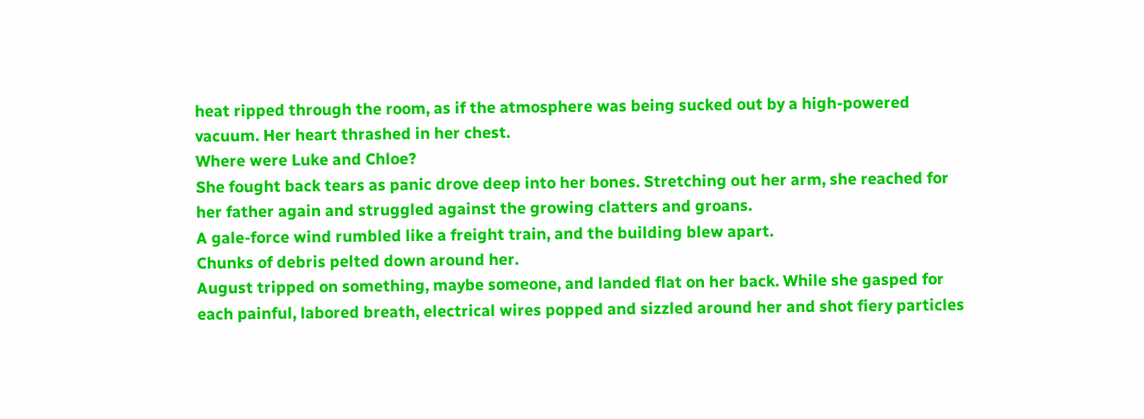heat ripped through the room, as if the atmosphere was being sucked out by a high-powered vacuum. Her heart thrashed in her chest.
Where were Luke and Chloe?
She fought back tears as panic drove deep into her bones. Stretching out her arm, she reached for her father again and struggled against the growing clatters and groans.
A gale-force wind rumbled like a freight train, and the building blew apart.
Chunks of debris pelted down around her.
August tripped on something, maybe someone, and landed flat on her back. While she gasped for each painful, labored breath, electrical wires popped and sizzled around her and shot fiery particles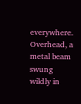everywhere.
Overhead, a metal beam swung wildly in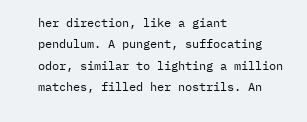her direction, like a giant pendulum. A pungent, suffocating odor, similar to lighting a million matches, filled her nostrils. An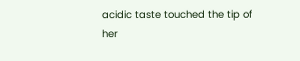acidic taste touched the tip of her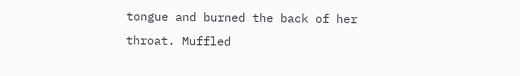tongue and burned the back of her throat. Muffled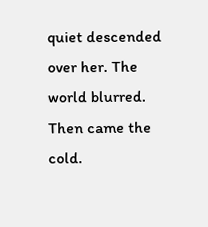quiet descended over her. The world blurred.
Then came the cold.